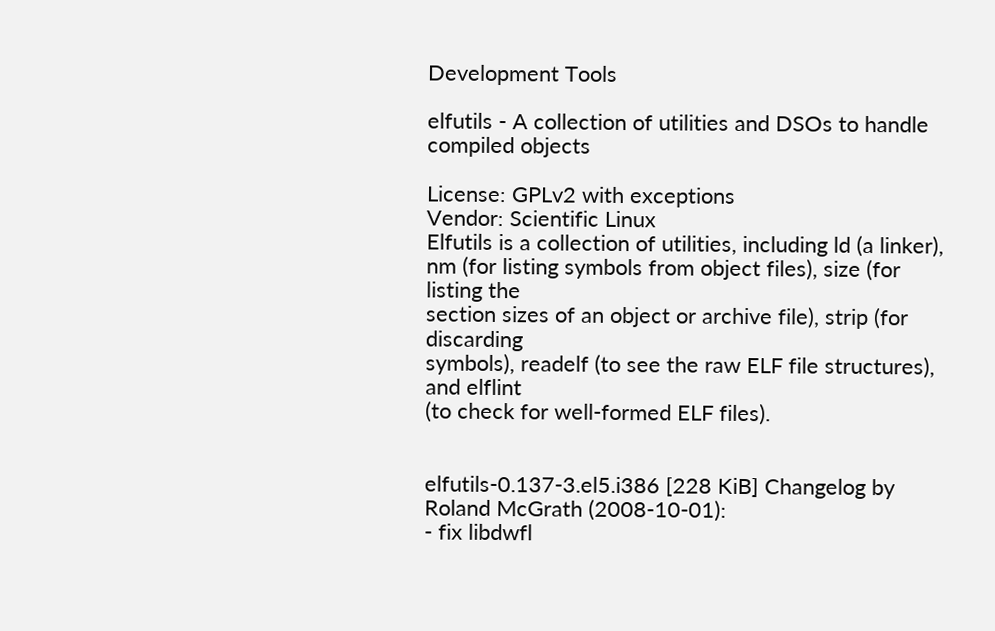Development Tools

elfutils - A collection of utilities and DSOs to handle compiled objects

License: GPLv2 with exceptions
Vendor: Scientific Linux
Elfutils is a collection of utilities, including ld (a linker),
nm (for listing symbols from object files), size (for listing the
section sizes of an object or archive file), strip (for discarding
symbols), readelf (to see the raw ELF file structures), and elflint
(to check for well-formed ELF files).


elfutils-0.137-3.el5.i386 [228 KiB] Changelog by Roland McGrath (2008-10-01):
- fix libdwfl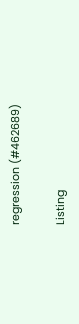regression (#462689)

Listing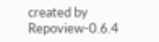created by Repoview-0.6.4